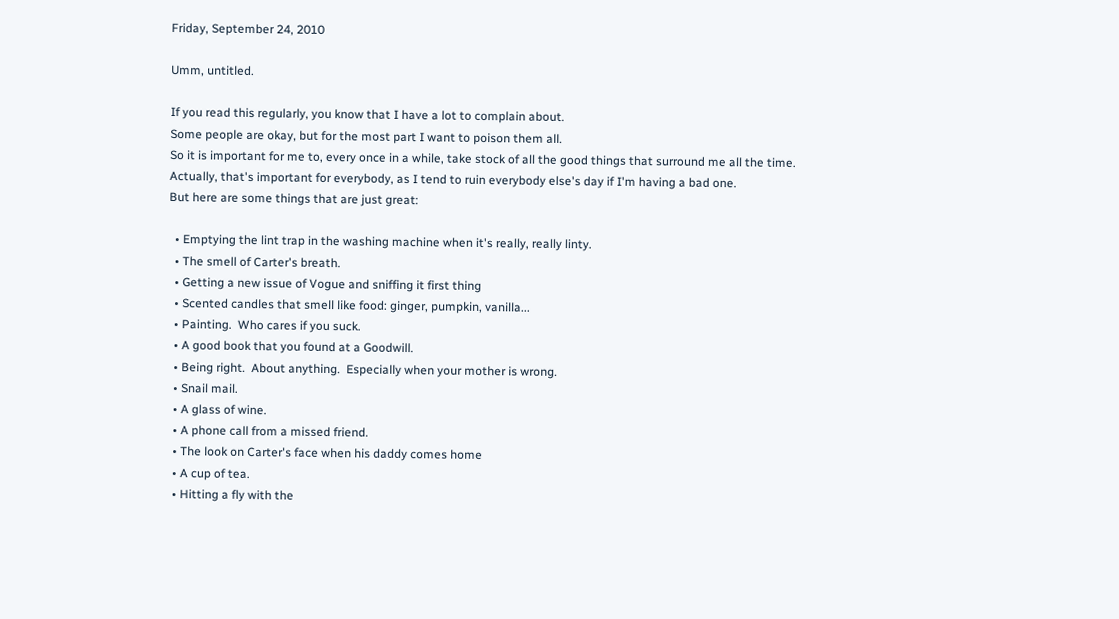Friday, September 24, 2010

Umm, untitled.

If you read this regularly, you know that I have a lot to complain about.
Some people are okay, but for the most part I want to poison them all.
So it is important for me to, every once in a while, take stock of all the good things that surround me all the time.
Actually, that's important for everybody, as I tend to ruin everybody else's day if I'm having a bad one.
But here are some things that are just great:

  • Emptying the lint trap in the washing machine when it's really, really linty.
  • The smell of Carter's breath.
  • Getting a new issue of Vogue and sniffing it first thing
  • Scented candles that smell like food: ginger, pumpkin, vanilla...
  • Painting.  Who cares if you suck.
  • A good book that you found at a Goodwill.
  • Being right.  About anything.  Especially when your mother is wrong.
  • Snail mail.
  • A glass of wine.
  • A phone call from a missed friend.
  • The look on Carter's face when his daddy comes home
  • A cup of tea.
  • Hitting a fly with the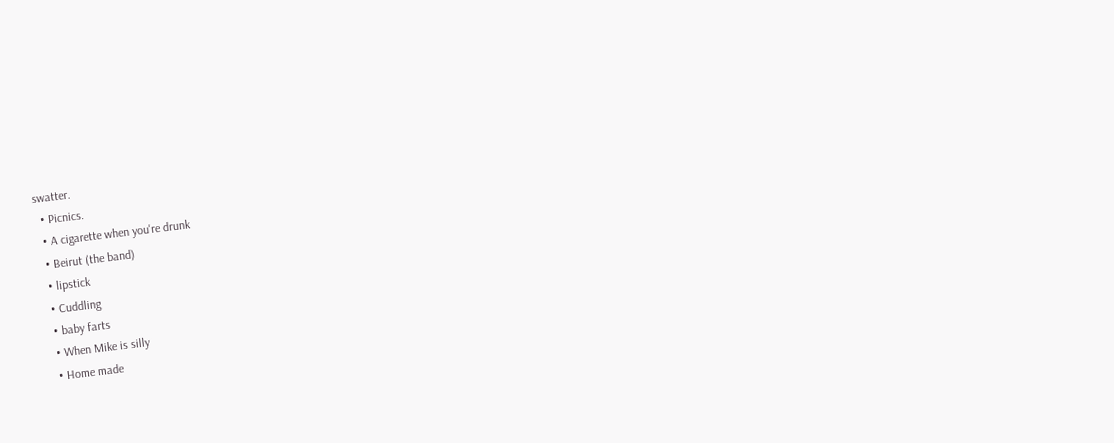swatter.
  • Picnics.
  • A cigarette when you're drunk
  • Beirut (the band)
  • lipstick
  • Cuddling
  • baby farts
  • When Mike is silly
  • Home made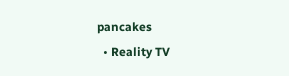pancakes
  • Reality TV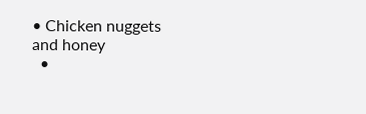• Chicken nuggets and honey
  •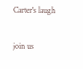Carter's laugh

join us